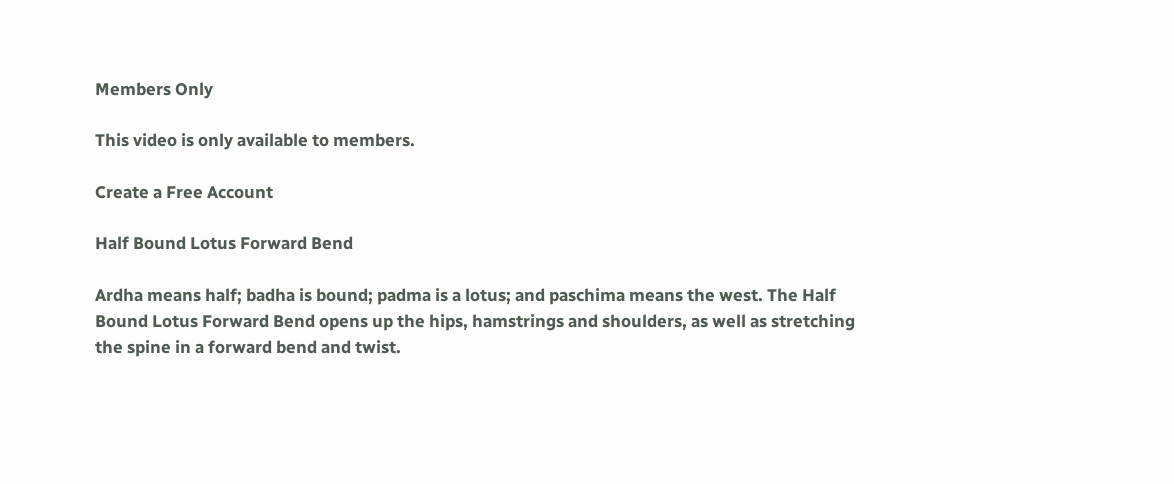Members Only

This video is only available to members.

Create a Free Account

Half Bound Lotus Forward Bend

Ardha means half; badha is bound; padma is a lotus; and paschima means the west. The Half Bound Lotus Forward Bend opens up the hips, hamstrings and shoulders, as well as stretching the spine in a forward bend and twist.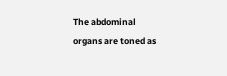The abdominal organs are toned as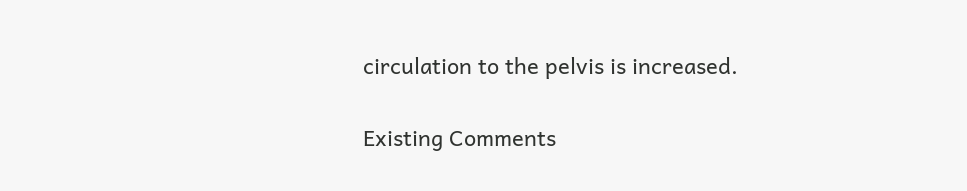circulation to the pelvis is increased.


Existing Comments